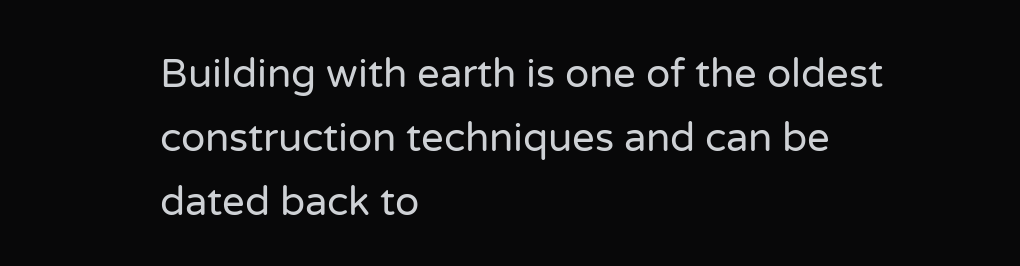Building with earth is one of the oldest construction techniques and can be dated back to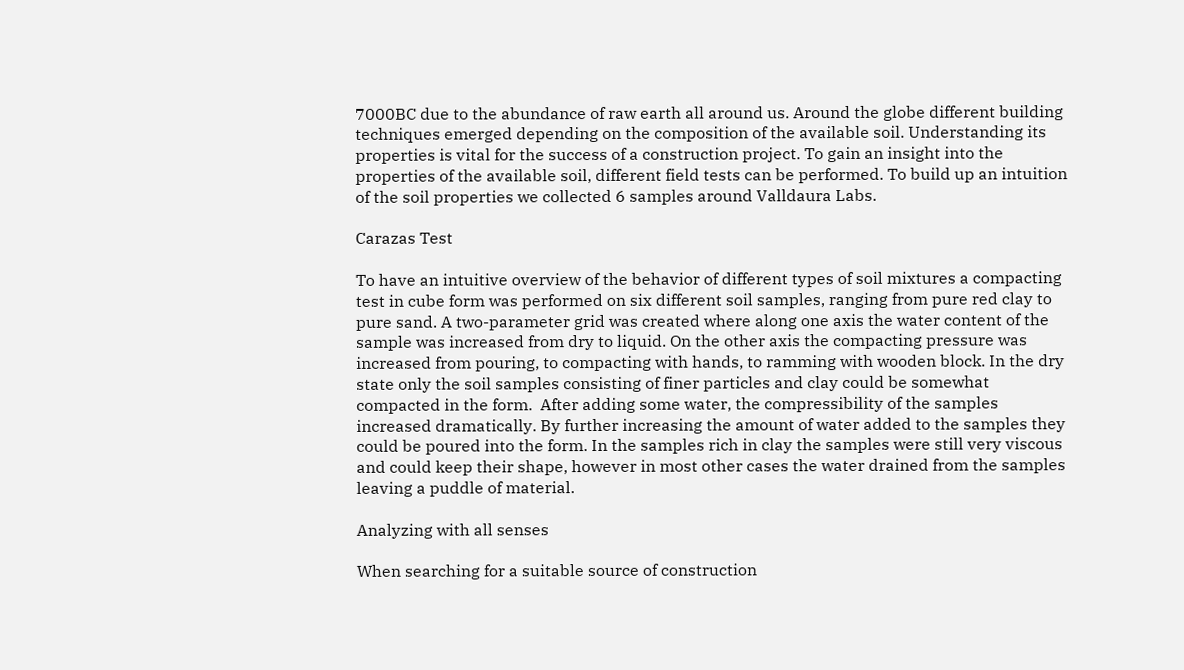7000BC due to the abundance of raw earth all around us. Around the globe different building techniques emerged depending on the composition of the available soil. Understanding its properties is vital for the success of a construction project. To gain an insight into the properties of the available soil, different field tests can be performed. To build up an intuition of the soil properties we collected 6 samples around Valldaura Labs.

Carazas Test

To have an intuitive overview of the behavior of different types of soil mixtures a compacting test in cube form was performed on six different soil samples, ranging from pure red clay to pure sand. A two-parameter grid was created where along one axis the water content of the sample was increased from dry to liquid. On the other axis the compacting pressure was increased from pouring, to compacting with hands, to ramming with wooden block. In the dry state only the soil samples consisting of finer particles and clay could be somewhat compacted in the form.  After adding some water, the compressibility of the samples increased dramatically. By further increasing the amount of water added to the samples they could be poured into the form. In the samples rich in clay the samples were still very viscous and could keep their shape, however in most other cases the water drained from the samples leaving a puddle of material.

Analyzing with all senses

When searching for a suitable source of construction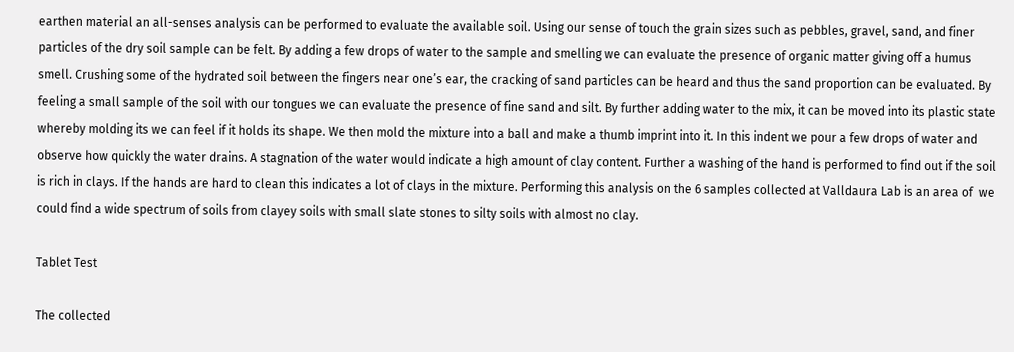earthen material an all-senses analysis can be performed to evaluate the available soil. Using our sense of touch the grain sizes such as pebbles, gravel, sand, and finer particles of the dry soil sample can be felt. By adding a few drops of water to the sample and smelling we can evaluate the presence of organic matter giving off a humus smell. Crushing some of the hydrated soil between the fingers near one’s ear, the cracking of sand particles can be heard and thus the sand proportion can be evaluated. By feeling a small sample of the soil with our tongues we can evaluate the presence of fine sand and silt. By further adding water to the mix, it can be moved into its plastic state whereby molding its we can feel if it holds its shape. We then mold the mixture into a ball and make a thumb imprint into it. In this indent we pour a few drops of water and observe how quickly the water drains. A stagnation of the water would indicate a high amount of clay content. Further a washing of the hand is performed to find out if the soil is rich in clays. If the hands are hard to clean this indicates a lot of clays in the mixture. Performing this analysis on the 6 samples collected at Valldaura Lab is an area of  we could find a wide spectrum of soils from clayey soils with small slate stones to silty soils with almost no clay.

Tablet Test

The collected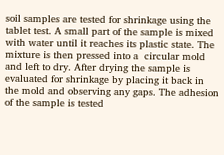soil samples are tested for shrinkage using the tablet test. A small part of the sample is mixed with water until it reaches its plastic state. The mixture is then pressed into a  circular mold and left to dry. After drying the sample is evaluated for shrinkage by placing it back in the mold and observing any gaps. The adhesion of the sample is tested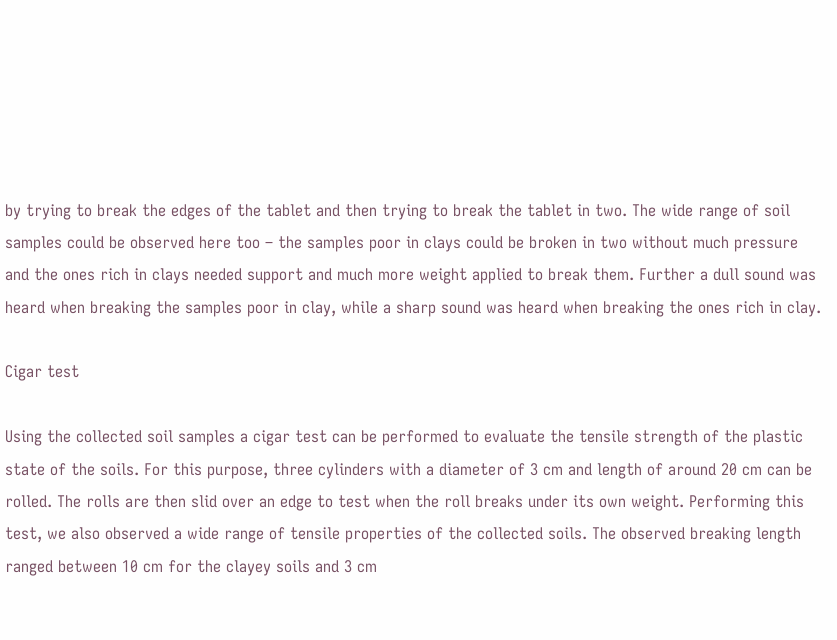by trying to break the edges of the tablet and then trying to break the tablet in two. The wide range of soil samples could be observed here too – the samples poor in clays could be broken in two without much pressure  and the ones rich in clays needed support and much more weight applied to break them. Further a dull sound was heard when breaking the samples poor in clay, while a sharp sound was heard when breaking the ones rich in clay.

Cigar test

Using the collected soil samples a cigar test can be performed to evaluate the tensile strength of the plastic state of the soils. For this purpose, three cylinders with a diameter of 3 cm and length of around 20 cm can be rolled. The rolls are then slid over an edge to test when the roll breaks under its own weight. Performing this test, we also observed a wide range of tensile properties of the collected soils. The observed breaking length ranged between 10 cm for the clayey soils and 3 cm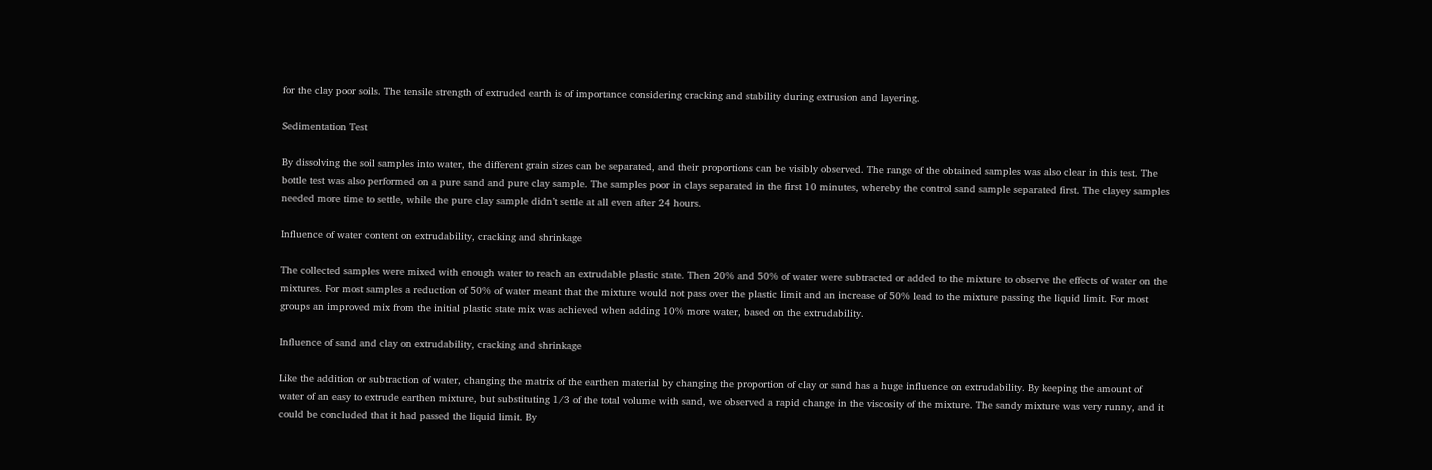for the clay poor soils. The tensile strength of extruded earth is of importance considering cracking and stability during extrusion and layering.

Sedimentation Test

By dissolving the soil samples into water, the different grain sizes can be separated, and their proportions can be visibly observed. The range of the obtained samples was also clear in this test. The bottle test was also performed on a pure sand and pure clay sample. The samples poor in clays separated in the first 10 minutes, whereby the control sand sample separated first. The clayey samples needed more time to settle, while the pure clay sample didn’t settle at all even after 24 hours.

Influence of water content on extrudability, cracking and shrinkage

The collected samples were mixed with enough water to reach an extrudable plastic state. Then 20% and 50% of water were subtracted or added to the mixture to observe the effects of water on the mixtures. For most samples a reduction of 50% of water meant that the mixture would not pass over the plastic limit and an increase of 50% lead to the mixture passing the liquid limit. For most groups an improved mix from the initial plastic state mix was achieved when adding 10% more water, based on the extrudability.

Influence of sand and clay on extrudability, cracking and shrinkage

Like the addition or subtraction of water, changing the matrix of the earthen material by changing the proportion of clay or sand has a huge influence on extrudability. By keeping the amount of water of an easy to extrude earthen mixture, but substituting 1/3 of the total volume with sand, we observed a rapid change in the viscosity of the mixture. The sandy mixture was very runny, and it could be concluded that it had passed the liquid limit. By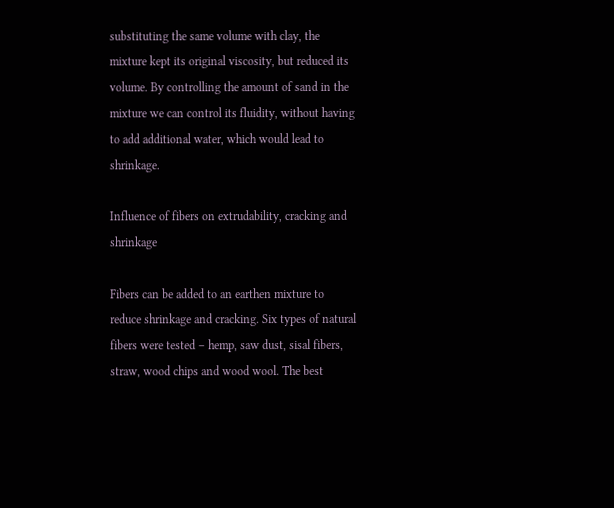substituting the same volume with clay, the mixture kept its original viscosity, but reduced its volume. By controlling the amount of sand in the mixture we can control its fluidity, without having to add additional water, which would lead to shrinkage.

Influence of fibers on extrudability, cracking and shrinkage

Fibers can be added to an earthen mixture to reduce shrinkage and cracking. Six types of natural fibers were tested – hemp, saw dust, sisal fibers, straw, wood chips and wood wool. The best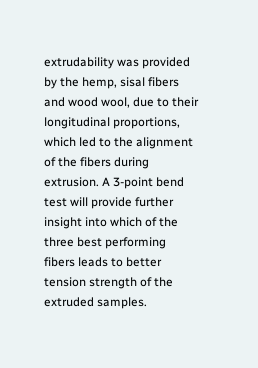extrudability was provided by the hemp, sisal fibers and wood wool, due to their longitudinal proportions, which led to the alignment of the fibers during extrusion. A 3-point bend test will provide further insight into which of the three best performing fibers leads to better tension strength of the extruded samples.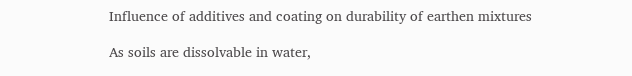Influence of additives and coating on durability of earthen mixtures

As soils are dissolvable in water,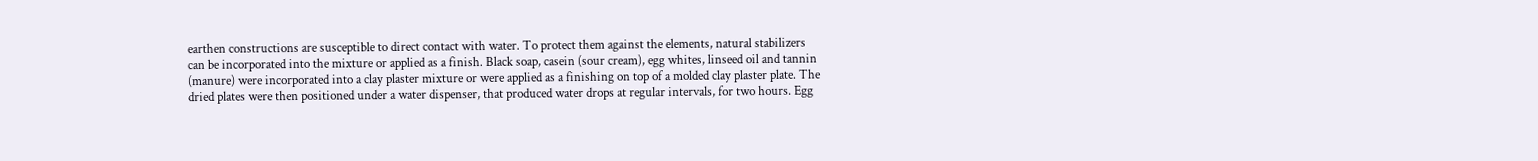earthen constructions are susceptible to direct contact with water. To protect them against the elements, natural stabilizers can be incorporated into the mixture or applied as a finish. Black soap, casein (sour cream), egg whites, linseed oil and tannin (manure) were incorporated into a clay plaster mixture or were applied as a finishing on top of a molded clay plaster plate. The dried plates were then positioned under a water dispenser, that produced water drops at regular intervals, for two hours. Egg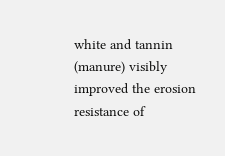white and tannin (manure) visibly improved the erosion resistance of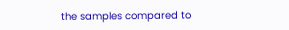the samples compared to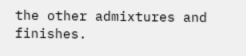the other admixtures and finishes.